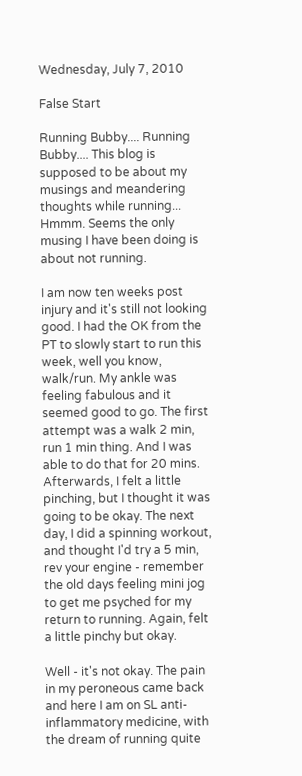Wednesday, July 7, 2010

False Start

Running Bubby.... Running Bubby.... This blog is supposed to be about my musings and meandering thoughts while running... Hmmm. Seems the only musing I have been doing is about not running.

I am now ten weeks post injury and it's still not looking good. I had the OK from the PT to slowly start to run this week, well you know, walk/run. My ankle was feeling fabulous and it seemed good to go. The first attempt was a walk 2 min, run 1 min thing. And I was able to do that for 20 mins. Afterwards, I felt a little pinching, but I thought it was going to be okay. The next day, I did a spinning workout, and thought I'd try a 5 min, rev your engine - remember the old days feeling mini jog to get me psyched for my return to running. Again, felt a little pinchy but okay.

Well - it's not okay. The pain in my peroneous came back and here I am on SL anti-inflammatory medicine, with the dream of running quite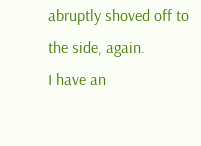abruptly shoved off to the side, again.
I have an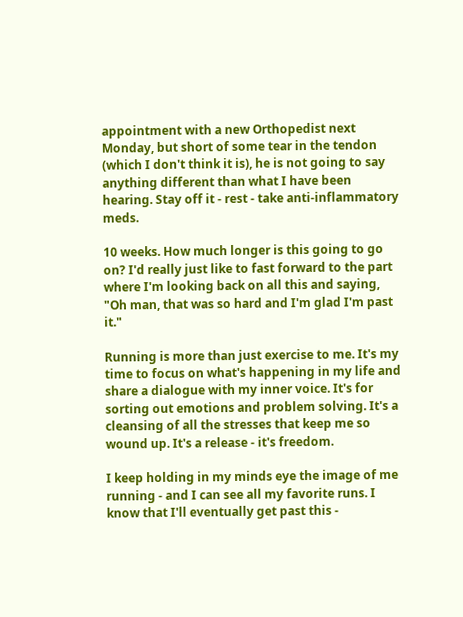appointment with a new Orthopedist next Monday, but short of some tear in the tendon (which I don't think it is), he is not going to say anything different than what I have been hearing. Stay off it - rest - take anti-inflammatory meds.

10 weeks. How much longer is this going to go on? I'd really just like to fast forward to the part where I'm looking back on all this and saying, "Oh man, that was so hard and I'm glad I'm past it."

Running is more than just exercise to me. It's my time to focus on what's happening in my life and share a dialogue with my inner voice. It's for sorting out emotions and problem solving. It's a cleansing of all the stresses that keep me so wound up. It's a release - it's freedom.

I keep holding in my minds eye the image of me running - and I can see all my favorite runs. I know that I'll eventually get past this -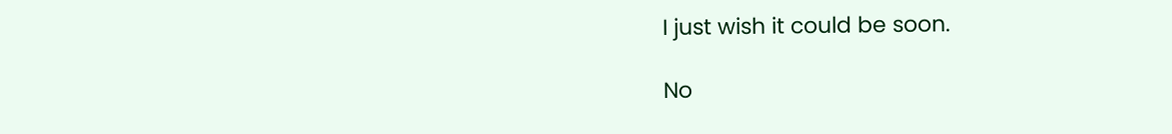I just wish it could be soon.

No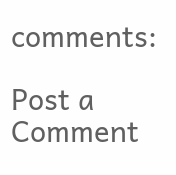comments:

Post a Comment